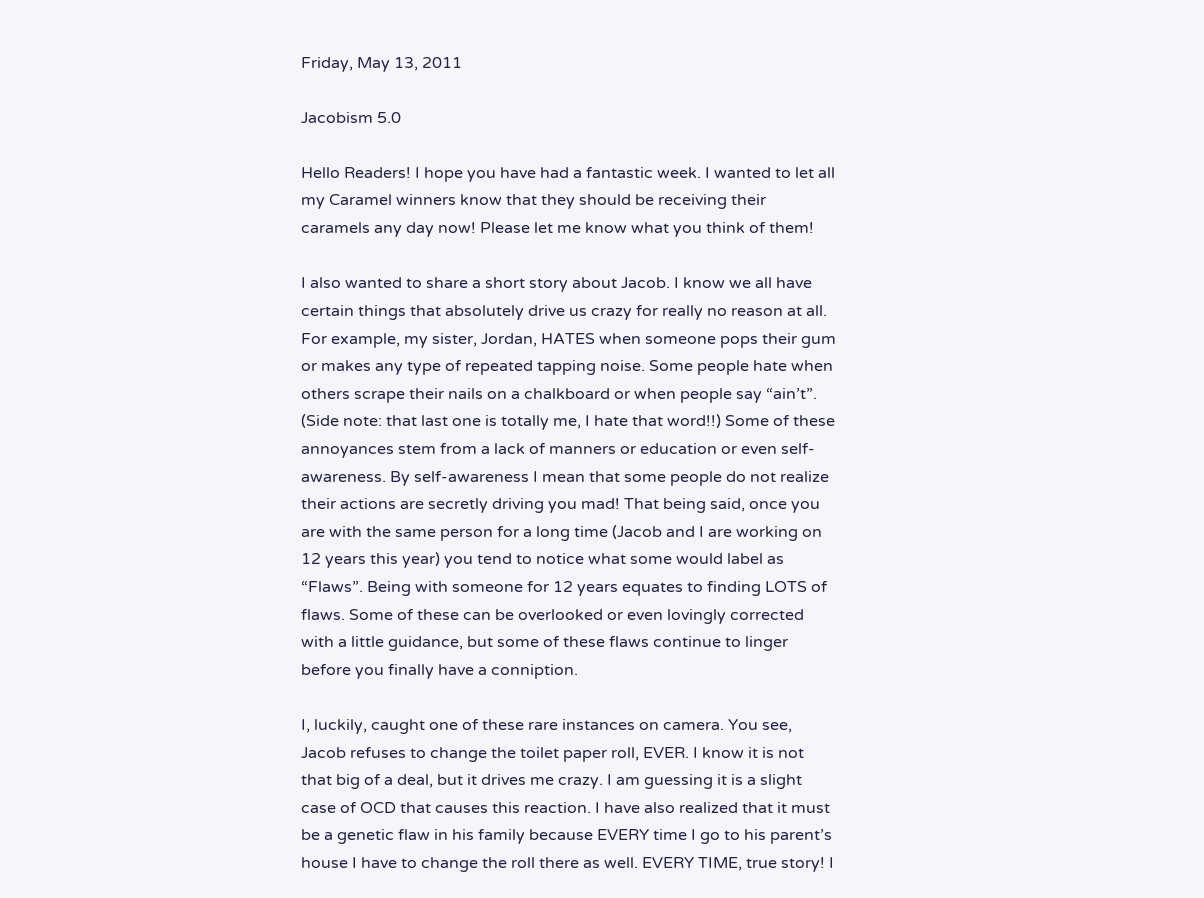Friday, May 13, 2011

Jacobism 5.0

Hello Readers! I hope you have had a fantastic week. I wanted to let all my Caramel winners know that they should be receiving their caramels any day now! Please let me know what you think of them!

I also wanted to share a short story about Jacob. I know we all have certain things that absolutely drive us crazy for really no reason at all. For example, my sister, Jordan, HATES when someone pops their gum or makes any type of repeated tapping noise. Some people hate when others scrape their nails on a chalkboard or when people say “ain’t”. (Side note: that last one is totally me, I hate that word!!) Some of these annoyances stem from a lack of manners or education or even self-awareness. By self-awareness I mean that some people do not realize their actions are secretly driving you mad! That being said, once you are with the same person for a long time (Jacob and I are working on 12 years this year) you tend to notice what some would label as “Flaws”. Being with someone for 12 years equates to finding LOTS of flaws. Some of these can be overlooked or even lovingly corrected with a little guidance, but some of these flaws continue to linger before you finally have a conniption.

I, luckily, caught one of these rare instances on camera. You see, Jacob refuses to change the toilet paper roll, EVER. I know it is not that big of a deal, but it drives me crazy. I am guessing it is a slight case of OCD that causes this reaction. I have also realized that it must be a genetic flaw in his family because EVERY time I go to his parent’s house I have to change the roll there as well. EVERY TIME, true story! I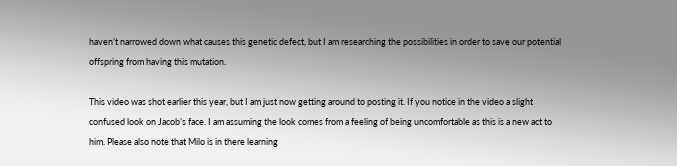haven’t narrowed down what causes this genetic defect, but I am researching the possibilities in order to save our potential offspring from having this mutation.

This video was shot earlier this year, but I am just now getting around to posting it. If you notice in the video a slight confused look on Jacob’s face. I am assuming the look comes from a feeling of being uncomfortable as this is a new act to him. Please also note that Milo is in there learning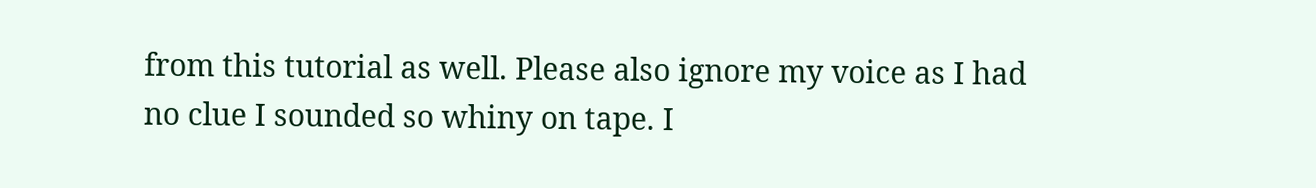from this tutorial as well. Please also ignore my voice as I had no clue I sounded so whiny on tape. I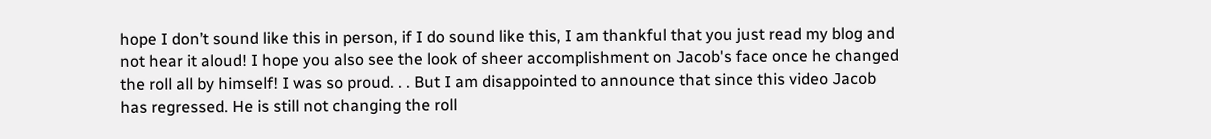hope I don’t sound like this in person, if I do sound like this, I am thankful that you just read my blog and not hear it aloud! I hope you also see the look of sheer accomplishment on Jacob's face once he changed the roll all by himself! I was so proud. . . But I am disappointed to announce that since this video Jacob has regressed. He is still not changing the roll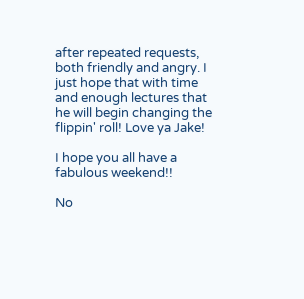after repeated requests, both friendly and angry. I just hope that with time and enough lectures that he will begin changing the flippin' roll! Love ya Jake!

I hope you all have a fabulous weekend!!

No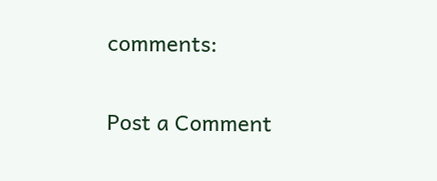comments:

Post a Comment